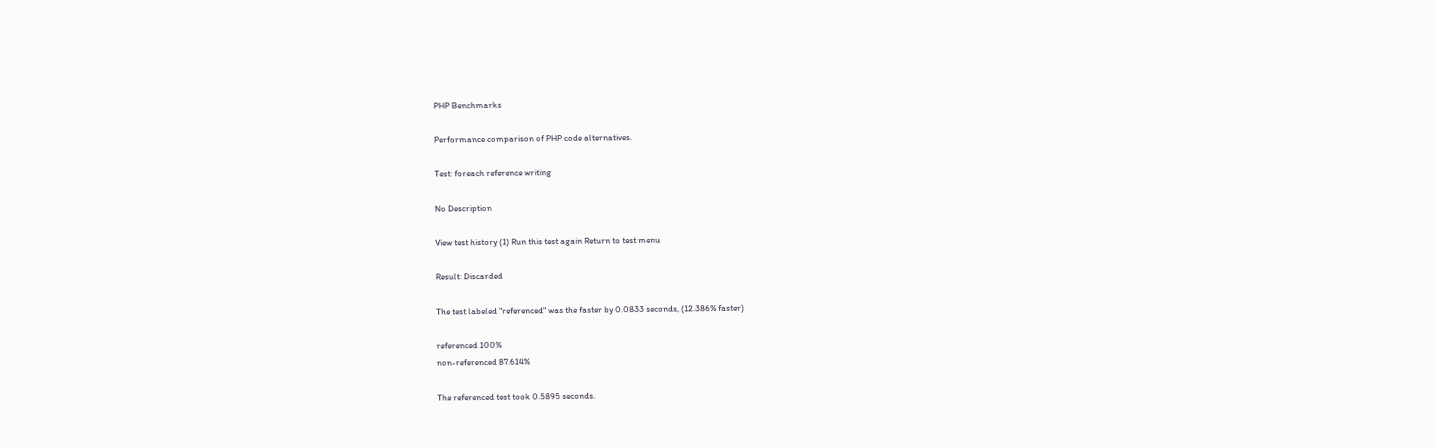PHP Benchmarks

Performance comparison of PHP code alternatives.

Test: foreach reference writing

No Description

View test history (1) Run this test again Return to test menu

Result: Discarded

The test labeled "referenced" was the faster by 0.0833 seconds, (12.386% faster)

referenced 100%
non-referenced 87.614%

The referenced test took 0.5895 seconds.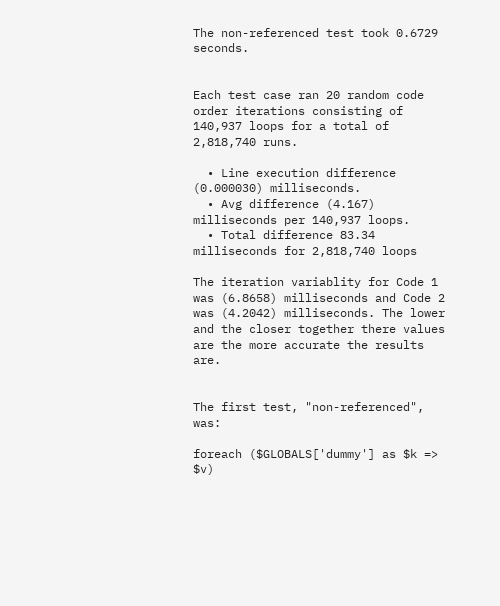The non-referenced test took 0.6729 seconds.


Each test case ran 20 random code order iterations consisting of 140,937 loops for a total of 2,818,740 runs.

  • Line execution difference (0.000030) milliseconds.
  • Avg difference (4.167) milliseconds per 140,937 loops.
  • Total difference 83.34 milliseconds for 2,818,740 loops

The iteration variablity for Code 1 was (6.8658) milliseconds and Code 2 was (4.2042) milliseconds. The lower and the closer together there values are the more accurate the results are.


The first test, "non-referenced", was:

foreach ($GLOBALS['dummy'] as $k => $v)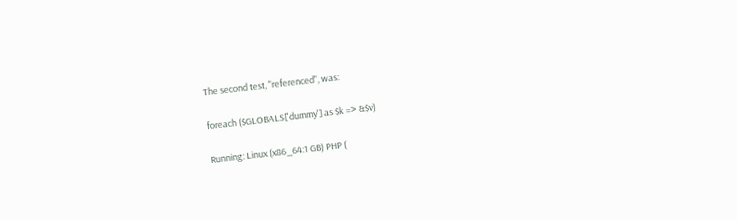The second test, "referenced", was:

foreach ($GLOBALS['dummy'] as $k => &$v)

Running: Linux (x86_64:1 GB) PHP (